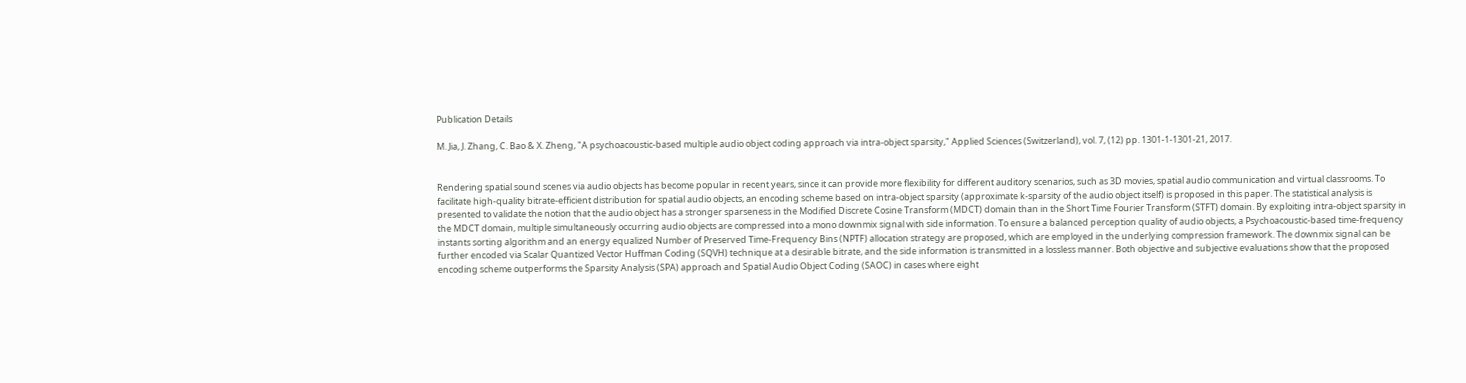Publication Details

M. Jia, J. Zhang, C. Bao & X. Zheng, "A psychoacoustic-based multiple audio object coding approach via intra-object sparsity," Applied Sciences (Switzerland), vol. 7, (12) pp. 1301-1-1301-21, 2017.


Rendering spatial sound scenes via audio objects has become popular in recent years, since it can provide more flexibility for different auditory scenarios, such as 3D movies, spatial audio communication and virtual classrooms. To facilitate high-quality bitrate-efficient distribution for spatial audio objects, an encoding scheme based on intra-object sparsity (approximate k-sparsity of the audio object itself) is proposed in this paper. The statistical analysis is presented to validate the notion that the audio object has a stronger sparseness in the Modified Discrete Cosine Transform (MDCT) domain than in the Short Time Fourier Transform (STFT) domain. By exploiting intra-object sparsity in the MDCT domain, multiple simultaneously occurring audio objects are compressed into a mono downmix signal with side information. To ensure a balanced perception quality of audio objects, a Psychoacoustic-based time-frequency instants sorting algorithm and an energy equalized Number of Preserved Time-Frequency Bins (NPTF) allocation strategy are proposed, which are employed in the underlying compression framework. The downmix signal can be further encoded via Scalar Quantized Vector Huffman Coding (SQVH) technique at a desirable bitrate, and the side information is transmitted in a lossless manner. Both objective and subjective evaluations show that the proposed encoding scheme outperforms the Sparsity Analysis (SPA) approach and Spatial Audio Object Coding (SAOC) in cases where eight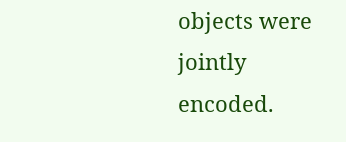objects were jointly encoded.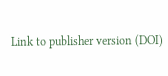Link to publisher version (DOI)